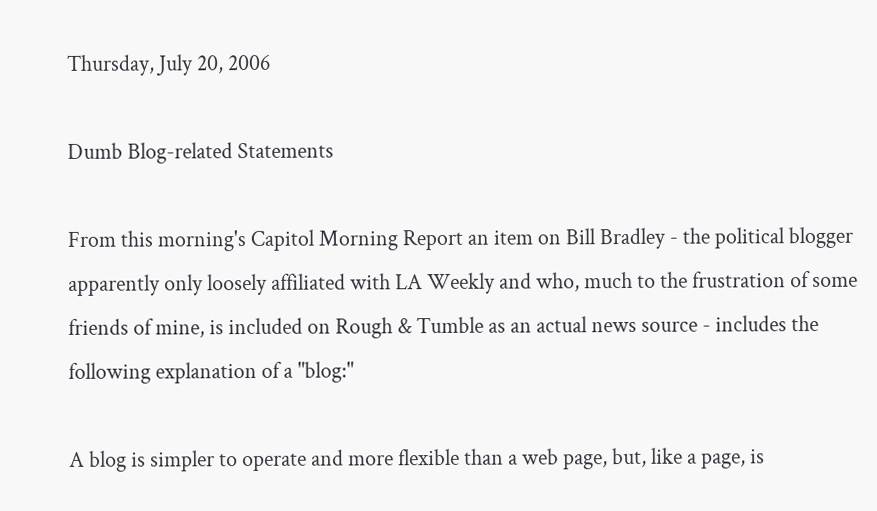Thursday, July 20, 2006

Dumb Blog-related Statements

From this morning's Capitol Morning Report an item on Bill Bradley - the political blogger apparently only loosely affiliated with LA Weekly and who, much to the frustration of some friends of mine, is included on Rough & Tumble as an actual news source - includes the following explanation of a "blog:"

A blog is simpler to operate and more flexible than a web page, but, like a page, is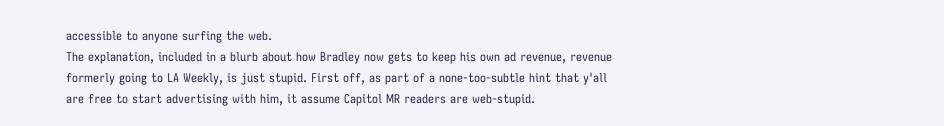accessible to anyone surfing the web.
The explanation, included in a blurb about how Bradley now gets to keep his own ad revenue, revenue formerly going to LA Weekly, is just stupid. First off, as part of a none-too-subtle hint that y'all are free to start advertising with him, it assume Capitol MR readers are web-stupid.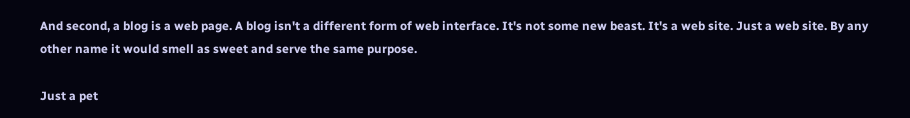And second, a blog is a web page. A blog isn't a different form of web interface. It's not some new beast. It's a web site. Just a web site. By any other name it would smell as sweet and serve the same purpose.

Just a pet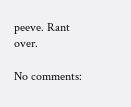peeve. Rant over.

No comments: